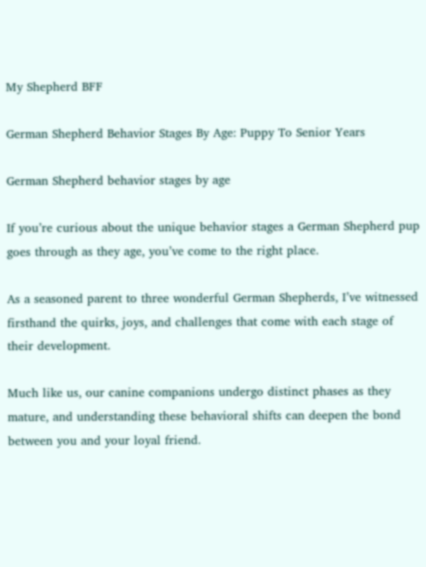My Shepherd BFF

German Shepherd Behavior Stages By Age: Puppy To Senior Years

German Shepherd behavior stages by age

If you’re curious about the unique behavior stages a German Shepherd pup goes through as they age, you’ve come to the right place.

As a seasoned parent to three wonderful German Shepherds, I’ve witnessed firsthand the quirks, joys, and challenges that come with each stage of their development.

Much like us, our canine companions undergo distinct phases as they mature, and understanding these behavioral shifts can deepen the bond between you and your loyal friend.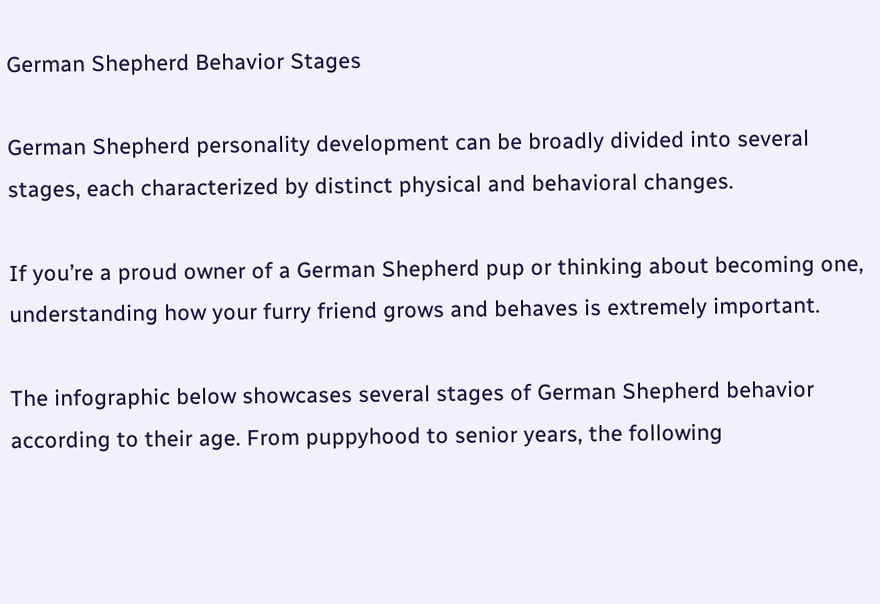German Shepherd Behavior Stages

German Shepherd personality development can be broadly divided into several stages, each characterized by distinct physical and behavioral changes.

If you’re a proud owner of a German Shepherd pup or thinking about becoming one, understanding how your furry friend grows and behaves is extremely important.

The infographic below showcases several stages of German Shepherd behavior according to their age. From puppyhood to senior years, the following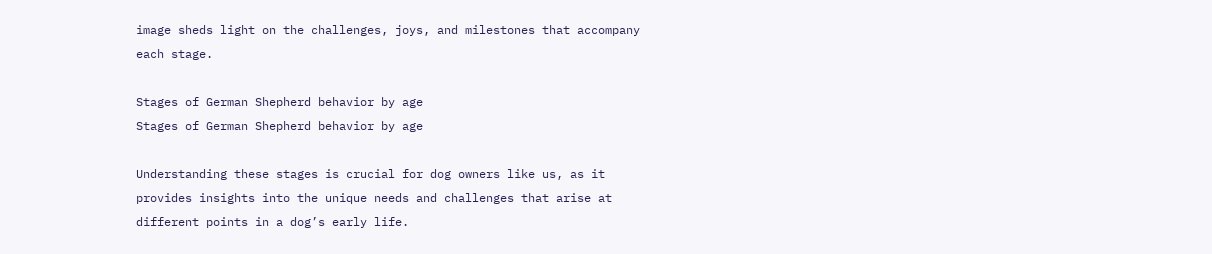image sheds light on the challenges, joys, and milestones that accompany each stage.

Stages of German Shepherd behavior by age
Stages of German Shepherd behavior by age

Understanding these stages is crucial for dog owners like us, as it provides insights into the unique needs and challenges that arise at different points in a dog’s early life.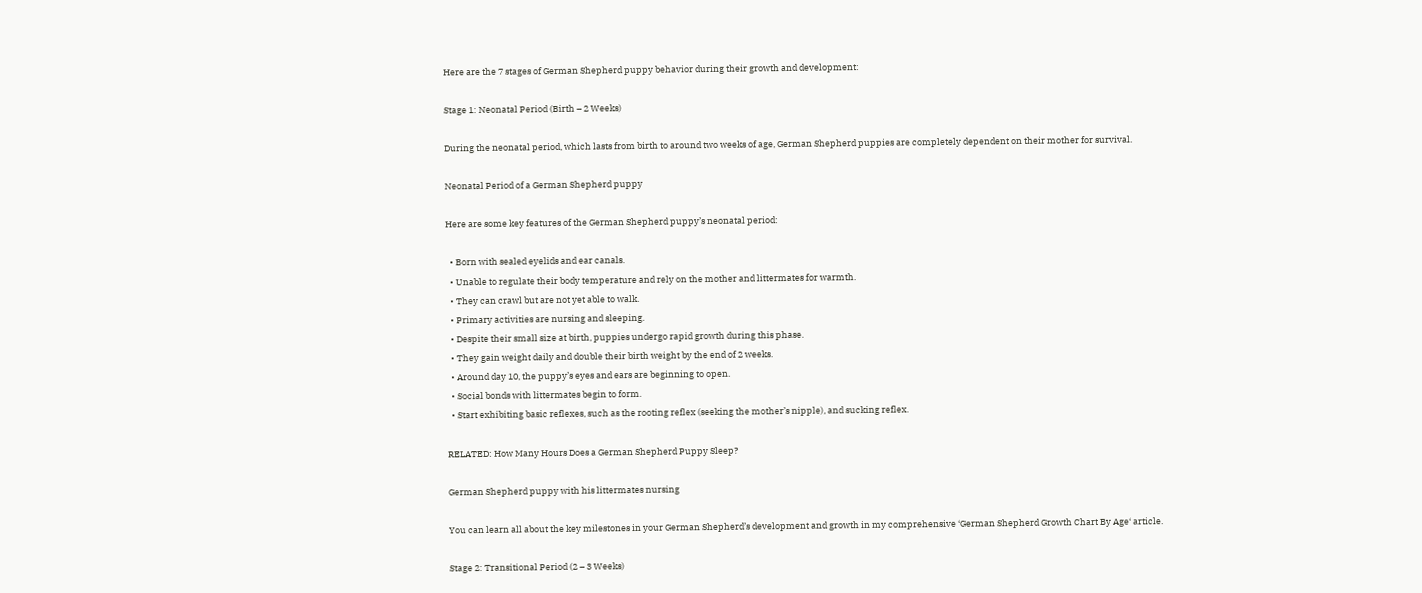Here are the 7 stages of German Shepherd puppy behavior during their growth and development:

Stage 1: Neonatal Period (Birth – 2 Weeks)

During the neonatal period, which lasts from birth to around two weeks of age, German Shepherd puppies are completely dependent on their mother for survival.

Neonatal Period of a German Shepherd puppy

Here are some key features of the German Shepherd puppy’s neonatal period:

  • Born with sealed eyelids and ear canals.
  • Unable to regulate their body temperature and rely on the mother and littermates for warmth.
  • They can crawl but are not yet able to walk.
  • Primary activities are nursing and sleeping.
  • Despite their small size at birth, puppies undergo rapid growth during this phase.
  • They gain weight daily and double their birth weight by the end of 2 weeks.
  • Around day 10, the puppy’s eyes and ears are beginning to open.
  • Social bonds with littermates begin to form.
  • Start exhibiting basic reflexes, such as the rooting reflex (seeking the mother’s nipple), and sucking reflex.

RELATED: How Many Hours Does a German Shepherd Puppy Sleep?

German Shepherd puppy with his littermates nursing

You can learn all about the key milestones in your German Shepherd’s development and growth in my comprehensive ‘German Shepherd Growth Chart By Age‘ article.

Stage 2: Transitional Period (2 – 3 Weeks)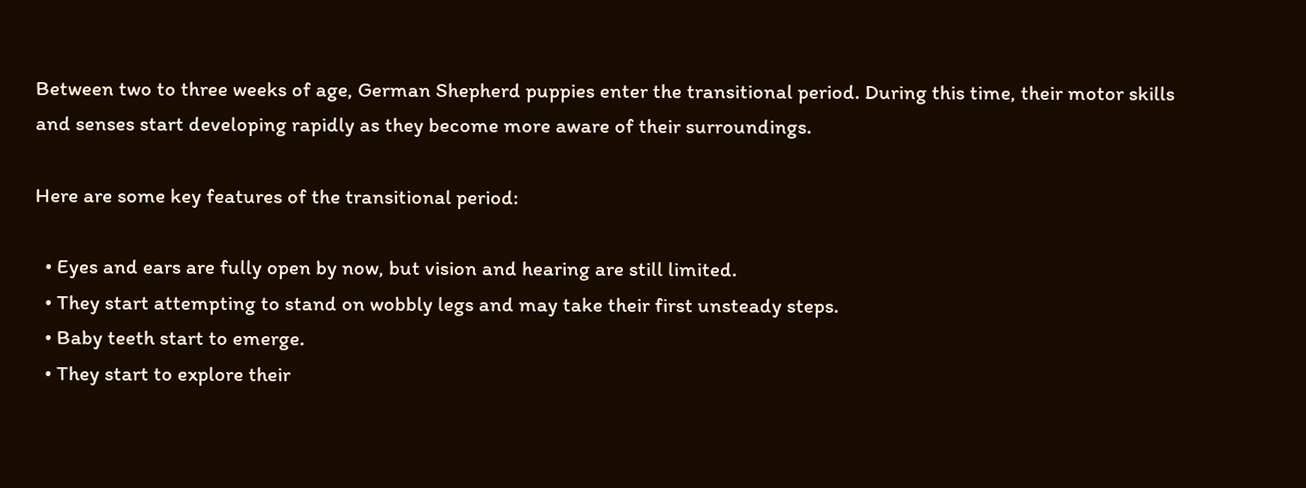Between two to three weeks of age, German Shepherd puppies enter the transitional period. During this time, their motor skills and senses start developing rapidly as they become more aware of their surroundings.

Here are some key features of the transitional period:

  • Eyes and ears are fully open by now, but vision and hearing are still limited.
  • They start attempting to stand on wobbly legs and may take their first unsteady steps.
  • Baby teeth start to emerge.
  • They start to explore their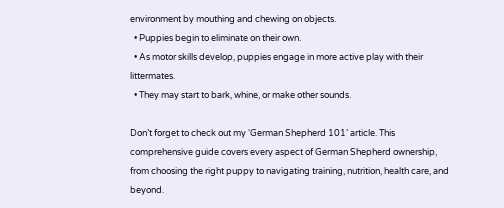environment by mouthing and chewing on objects.
  • Puppies begin to eliminate on their own.
  • As motor skills develop, puppies engage in more active play with their littermates.
  • They may start to bark, whine, or make other sounds.

Don’t forget to check out my ‘German Shepherd 101’ article. This comprehensive guide covers every aspect of German Shepherd ownership, from choosing the right puppy to navigating training, nutrition, health care, and beyond.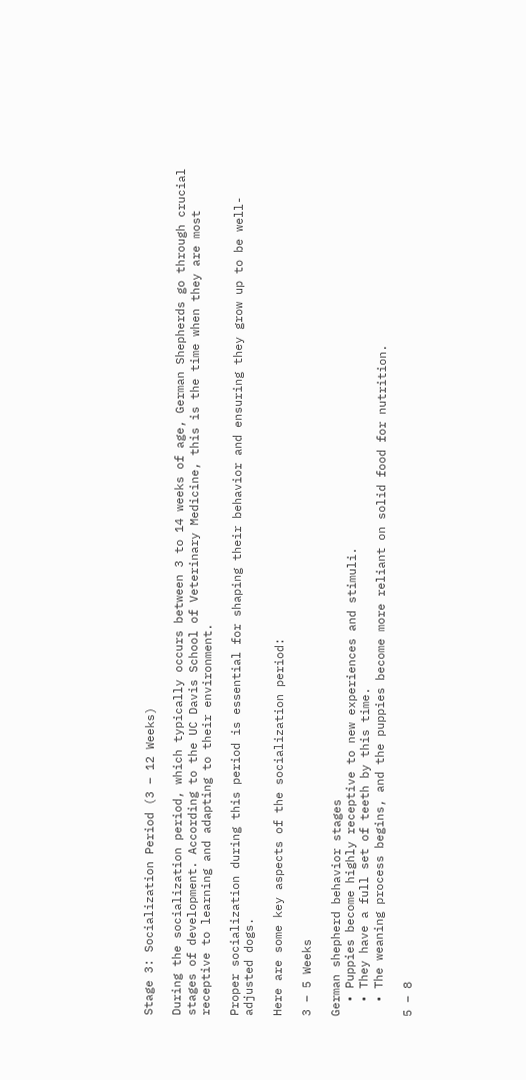Stage 3: Socialization Period (3 – 12 Weeks)

During the socialization period, which typically occurs between 3 to 14 weeks of age, German Shepherds go through crucial stages of development. According to the UC Davis School of Veterinary Medicine, this is the time when they are most receptive to learning and adapting to their environment.

Proper socialization during this period is essential for shaping their behavior and ensuring they grow up to be well-adjusted dogs.

Here are some key aspects of the socialization period:

3 – 5 Weeks

German shepherd behavior stages
  • Puppies become highly receptive to new experiences and stimuli.
  • They have a full set of teeth by this time.
  • The weaning process begins, and the puppies become more reliant on solid food for nutrition.

5 – 8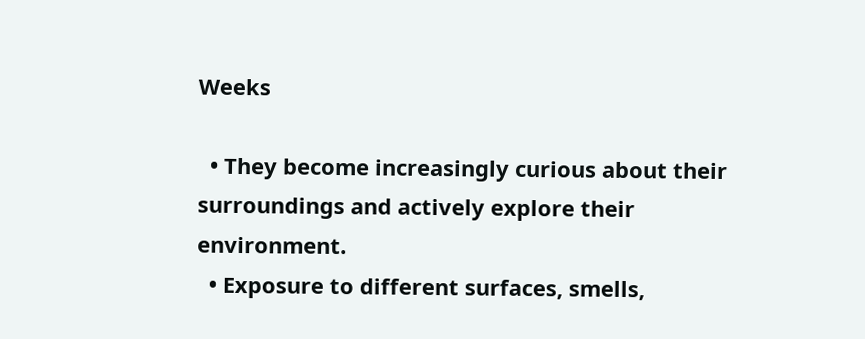Weeks

  • They become increasingly curious about their surroundings and actively explore their environment.
  • Exposure to different surfaces, smells,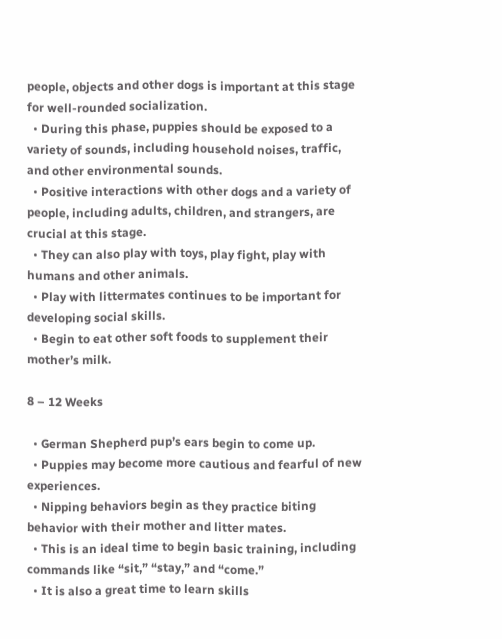people, objects and other dogs is important at this stage for well-rounded socialization.
  • During this phase, puppies should be exposed to a variety of sounds, including household noises, traffic, and other environmental sounds.
  • Positive interactions with other dogs and a variety of people, including adults, children, and strangers, are crucial at this stage.
  • They can also play with toys, play fight, play with humans and other animals.
  • Play with littermates continues to be important for developing social skills.
  • Begin to eat other soft foods to supplement their mother’s milk.

8 – 12 Weeks

  • German Shepherd pup’s ears begin to come up.
  • Puppies may become more cautious and fearful of new experiences.
  • Nipping behaviors begin as they practice biting behavior with their mother and litter mates.
  • This is an ideal time to begin basic training, including commands like “sit,” “stay,” and “come.”
  • It is also a great time to learn skills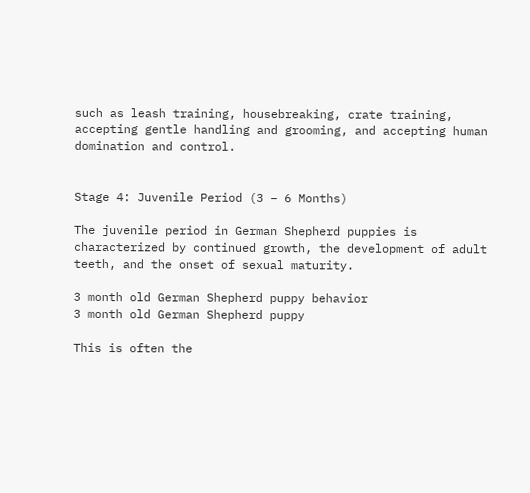such as leash training, housebreaking, crate training, accepting gentle handling and grooming, and accepting human domination and control.


Stage 4: Juvenile Period (3 – 6 Months)

The juvenile period in German Shepherd puppies is characterized by continued growth, the development of adult teeth, and the onset of sexual maturity.

3 month old German Shepherd puppy behavior
3 month old German Shepherd puppy

This is often the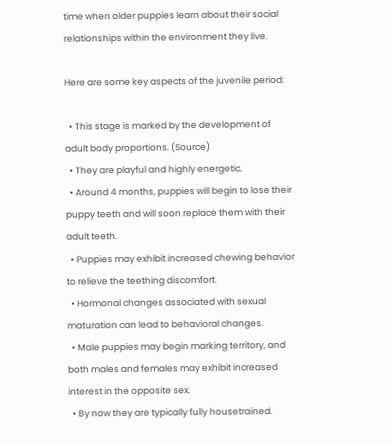time when older puppies learn about their social relationships within the environment they live.

Here are some key aspects of the juvenile period:

  • This stage is marked by the development of adult body proportions. (Source)
  • They are playful and highly energetic.
  • Around 4 months, puppies will begin to lose their puppy teeth and will soon replace them with their adult teeth.
  • Puppies may exhibit increased chewing behavior to relieve the teething discomfort.
  • Hormonal changes associated with sexual maturation can lead to behavioral changes.
  • Male puppies may begin marking territory, and both males and females may exhibit increased interest in the opposite sex.
  • By now they are typically fully housetrained.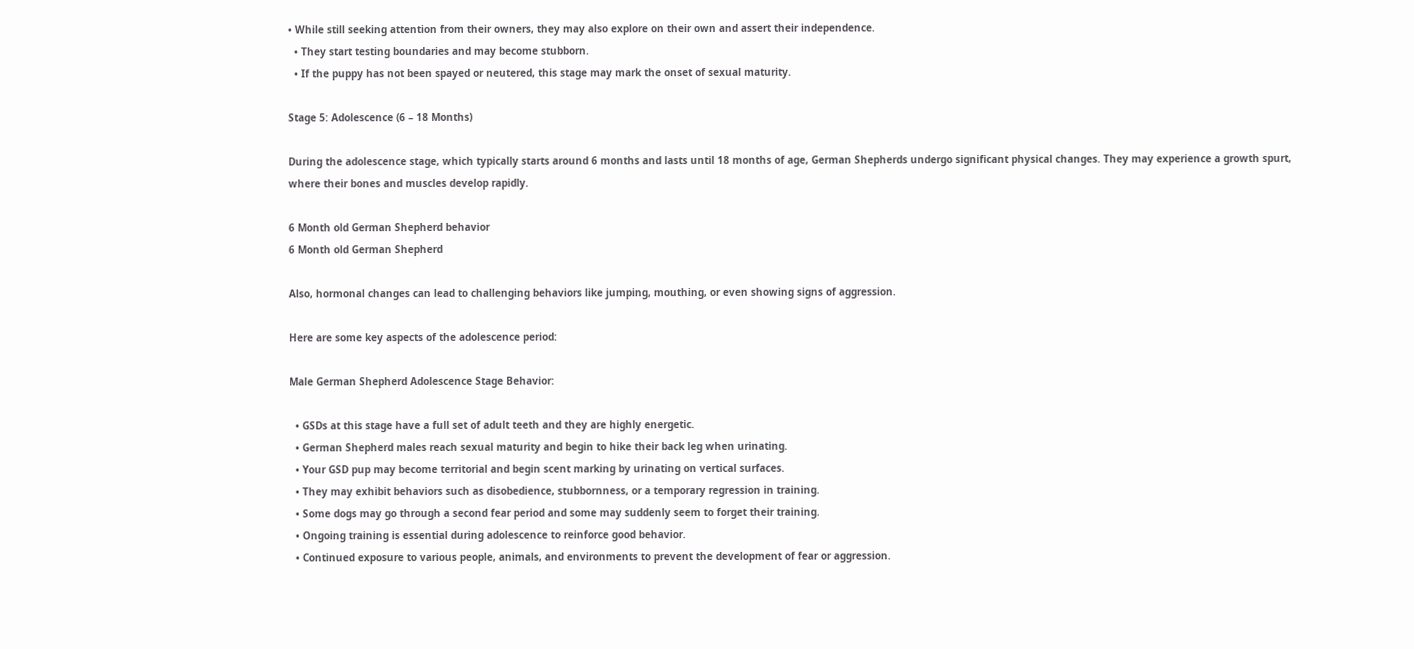• While still seeking attention from their owners, they may also explore on their own and assert their independence.
  • They start testing boundaries and may become stubborn.
  • If the puppy has not been spayed or neutered, this stage may mark the onset of sexual maturity.

Stage 5: Adolescence (6 – 18 Months)

During the adolescence stage, which typically starts around 6 months and lasts until 18 months of age, German Shepherds undergo significant physical changes. They may experience a growth spurt, where their bones and muscles develop rapidly.

6 Month old German Shepherd behavior
6 Month old German Shepherd

Also, hormonal changes can lead to challenging behaviors like jumping, mouthing, or even showing signs of aggression.

Here are some key aspects of the adolescence period:

Male German Shepherd Adolescence Stage Behavior:

  • GSDs at this stage have a full set of adult teeth and they are highly energetic.
  • German Shepherd males reach sexual maturity and begin to hike their back leg when urinating.
  • Your GSD pup may become territorial and begin scent marking by urinating on vertical surfaces.
  • They may exhibit behaviors such as disobedience, stubbornness, or a temporary regression in training.
  • Some dogs may go through a second fear period and some may suddenly seem to forget their training.
  • Ongoing training is essential during adolescence to reinforce good behavior.
  • Continued exposure to various people, animals, and environments to prevent the development of fear or aggression.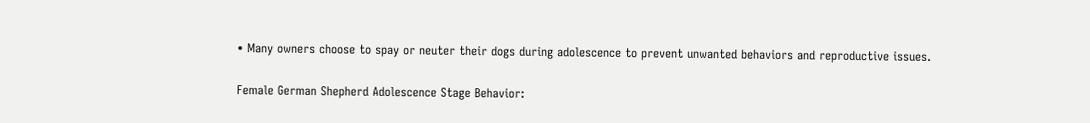• Many owners choose to spay or neuter their dogs during adolescence to prevent unwanted behaviors and reproductive issues.

Female German Shepherd Adolescence Stage Behavior: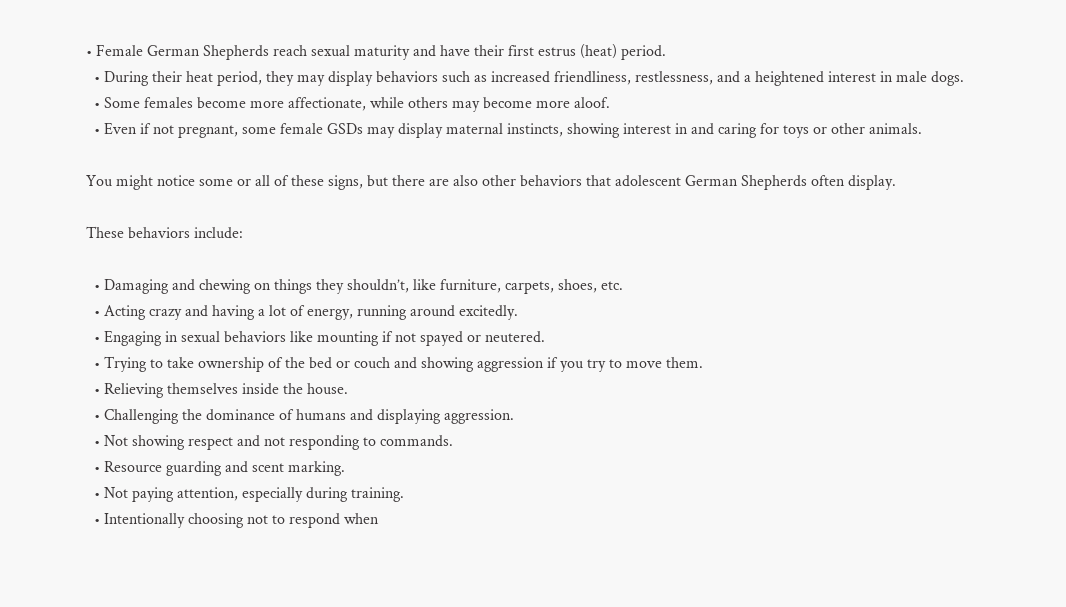• Female German Shepherds reach sexual maturity and have their first estrus (heat) period.
  • During their heat period, they may display behaviors such as increased friendliness, restlessness, and a heightened interest in male dogs.
  • Some females become more affectionate, while others may become more aloof.
  • Even if not pregnant, some female GSDs may display maternal instincts, showing interest in and caring for toys or other animals.

You might notice some or all of these signs, but there are also other behaviors that adolescent German Shepherds often display.

These behaviors include:

  • Damaging and chewing on things they shouldn’t, like furniture, carpets, shoes, etc.
  • Acting crazy and having a lot of energy, running around excitedly.
  • Engaging in sexual behaviors like mounting if not spayed or neutered.
  • Trying to take ownership of the bed or couch and showing aggression if you try to move them.
  • Relieving themselves inside the house.
  • Challenging the dominance of humans and displaying aggression.
  • Not showing respect and not responding to commands.
  • Resource guarding and scent marking.
  • Not paying attention, especially during training.
  • Intentionally choosing not to respond when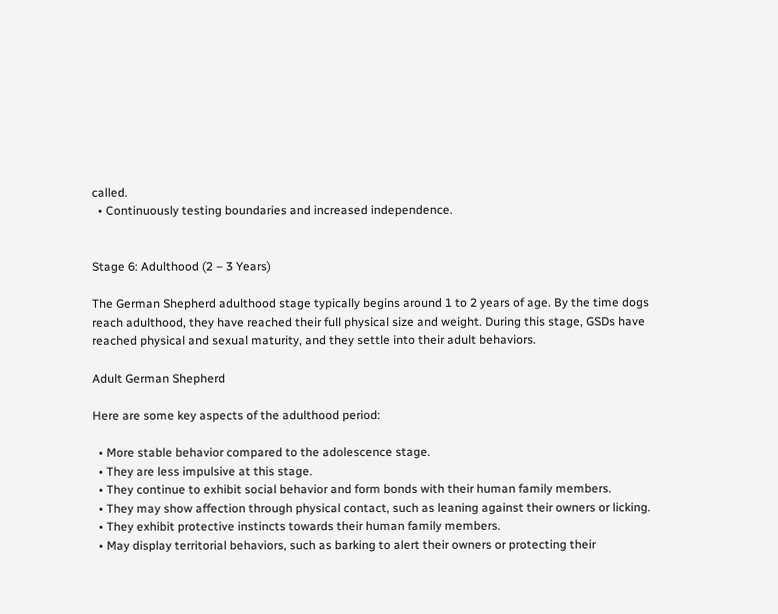called.
  • Continuously testing boundaries and increased independence.


Stage 6: Adulthood (2 – 3 Years)

The German Shepherd adulthood stage typically begins around 1 to 2 years of age. By the time dogs reach adulthood, they have reached their full physical size and weight. During this stage, GSDs have reached physical and sexual maturity, and they settle into their adult behaviors.

Adult German Shepherd

Here are some key aspects of the adulthood period:

  • More stable behavior compared to the adolescence stage.
  • They are less impulsive at this stage.
  • They continue to exhibit social behavior and form bonds with their human family members.
  • They may show affection through physical contact, such as leaning against their owners or licking.
  • They exhibit protective instincts towards their human family members.
  • May display territorial behaviors, such as barking to alert their owners or protecting their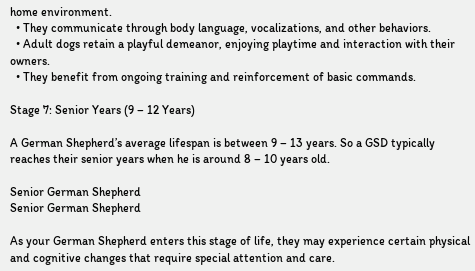home environment.
  • They communicate through body language, vocalizations, and other behaviors.
  • Adult dogs retain a playful demeanor, enjoying playtime and interaction with their owners.
  • They benefit from ongoing training and reinforcement of basic commands.

Stage 7: Senior Years (9 – 12 Years)

A German Shepherd’s average lifespan is between 9 – 13 years. So a GSD typically reaches their senior years when he is around 8 – 10 years old.

Senior German Shepherd
Senior German Shepherd

As your German Shepherd enters this stage of life, they may experience certain physical and cognitive changes that require special attention and care.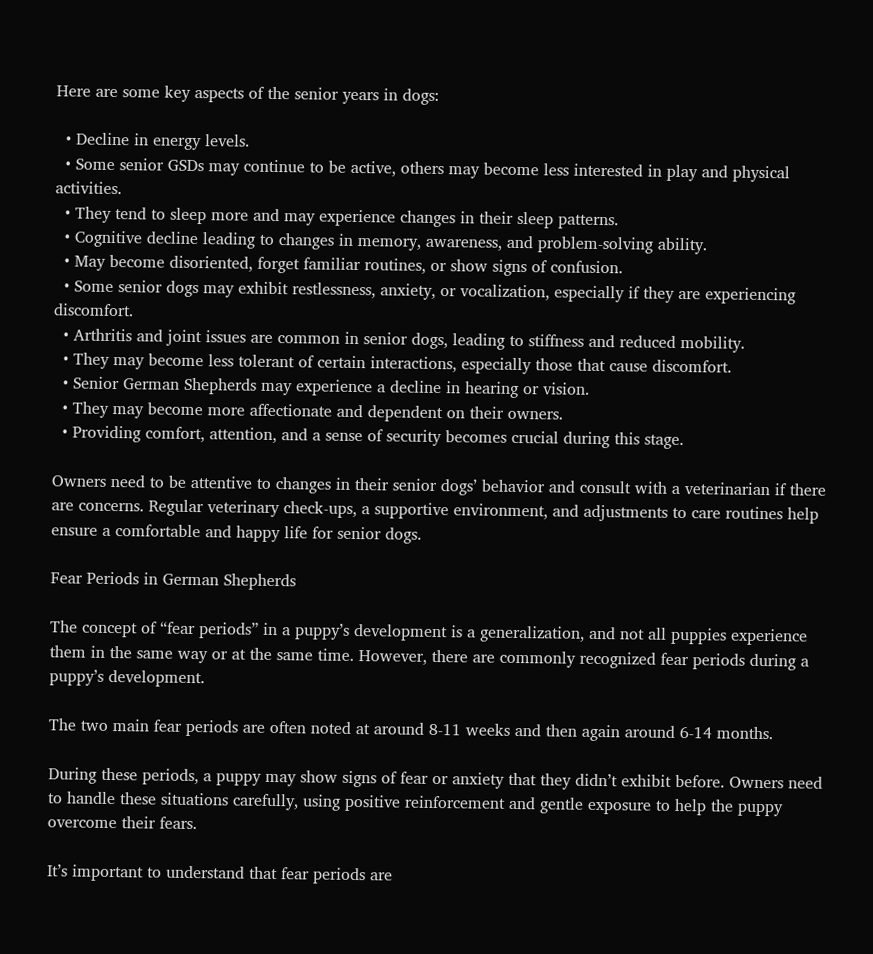Here are some key aspects of the senior years in dogs:

  • Decline in energy levels.
  • Some senior GSDs may continue to be active, others may become less interested in play and physical activities.
  • They tend to sleep more and may experience changes in their sleep patterns.
  • Cognitive decline leading to changes in memory, awareness, and problem-solving ability.
  • May become disoriented, forget familiar routines, or show signs of confusion.
  • Some senior dogs may exhibit restlessness, anxiety, or vocalization, especially if they are experiencing discomfort.
  • Arthritis and joint issues are common in senior dogs, leading to stiffness and reduced mobility.
  • They may become less tolerant of certain interactions, especially those that cause discomfort.
  • Senior German Shepherds may experience a decline in hearing or vision.
  • They may become more affectionate and dependent on their owners.
  • Providing comfort, attention, and a sense of security becomes crucial during this stage.

Owners need to be attentive to changes in their senior dogs’ behavior and consult with a veterinarian if there are concerns. Regular veterinary check-ups, a supportive environment, and adjustments to care routines help ensure a comfortable and happy life for senior dogs.

Fear Periods in German Shepherds

The concept of “fear periods” in a puppy’s development is a generalization, and not all puppies experience them in the same way or at the same time. However, there are commonly recognized fear periods during a puppy’s development.

The two main fear periods are often noted at around 8-11 weeks and then again around 6-14 months.

During these periods, a puppy may show signs of fear or anxiety that they didn’t exhibit before. Owners need to handle these situations carefully, using positive reinforcement and gentle exposure to help the puppy overcome their fears.

It’s important to understand that fear periods are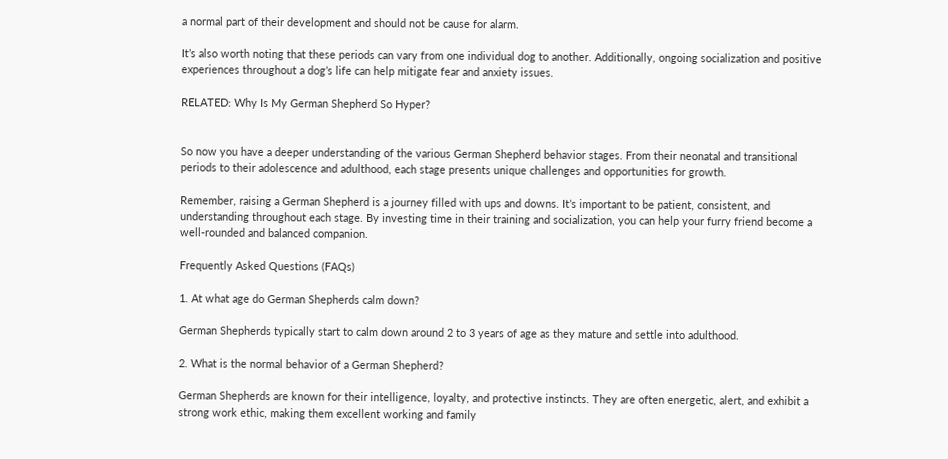a normal part of their development and should not be cause for alarm.

It’s also worth noting that these periods can vary from one individual dog to another. Additionally, ongoing socialization and positive experiences throughout a dog’s life can help mitigate fear and anxiety issues.

RELATED: Why Is My German Shepherd So Hyper?


So now you have a deeper understanding of the various German Shepherd behavior stages. From their neonatal and transitional periods to their adolescence and adulthood, each stage presents unique challenges and opportunities for growth.

Remember, raising a German Shepherd is a journey filled with ups and downs. It’s important to be patient, consistent, and understanding throughout each stage. By investing time in their training and socialization, you can help your furry friend become a well-rounded and balanced companion.

Frequently Asked Questions (FAQs)

1. At what age do German Shepherds calm down?

German Shepherds typically start to calm down around 2 to 3 years of age as they mature and settle into adulthood.

2. What is the normal behavior of a German Shepherd?

German Shepherds are known for their intelligence, loyalty, and protective instincts. They are often energetic, alert, and exhibit a strong work ethic, making them excellent working and family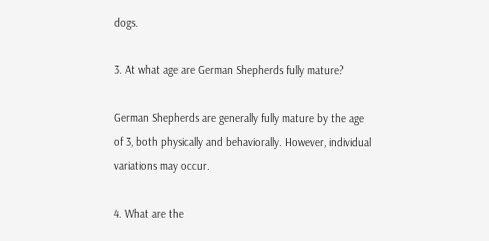dogs.

3. At what age are German Shepherds fully mature?

German Shepherds are generally fully mature by the age of 3, both physically and behaviorally. However, individual variations may occur.

4. What are the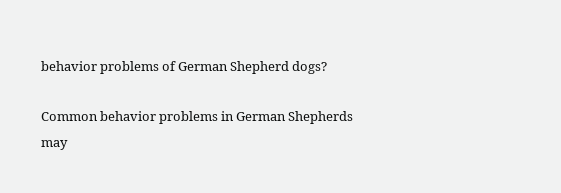behavior problems of German Shepherd dogs?

Common behavior problems in German Shepherds may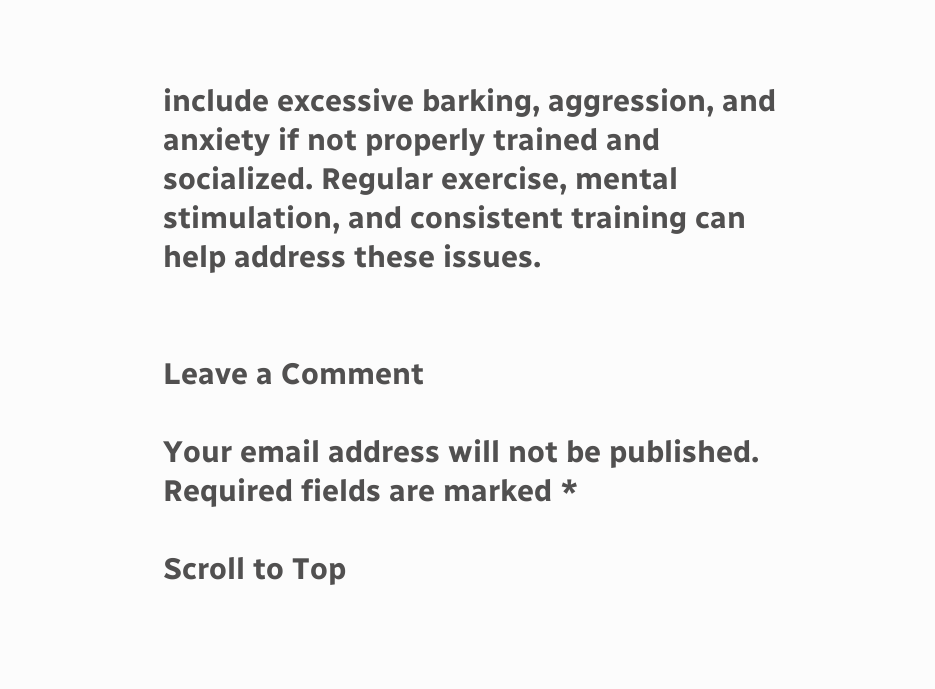include excessive barking, aggression, and anxiety if not properly trained and socialized. Regular exercise, mental stimulation, and consistent training can help address these issues.


Leave a Comment

Your email address will not be published. Required fields are marked *

Scroll to Top